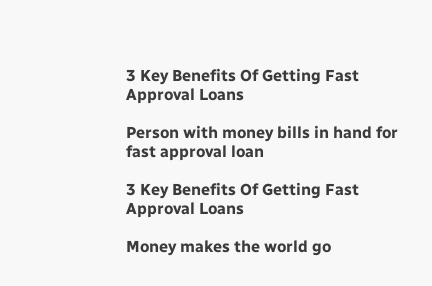3 Key Benefits Of Getting Fast Approval Loans

Person with money bills in hand for fast approval loan

3 Key Benefits Of Getting Fast Approval Loans

Money makes the world go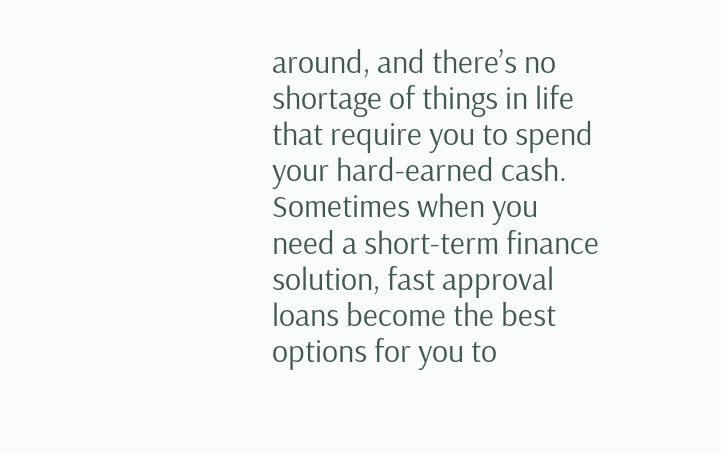around, and there’s no shortage of things in life that require you to spend your hard-earned cash. Sometimes when you need a short-term finance solution, fast approval loans become the best options for you to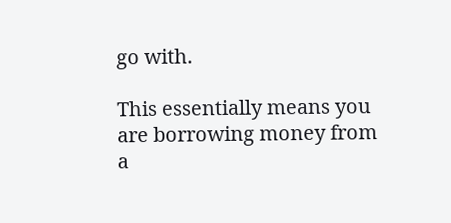go with.

This essentially means you are borrowing money from a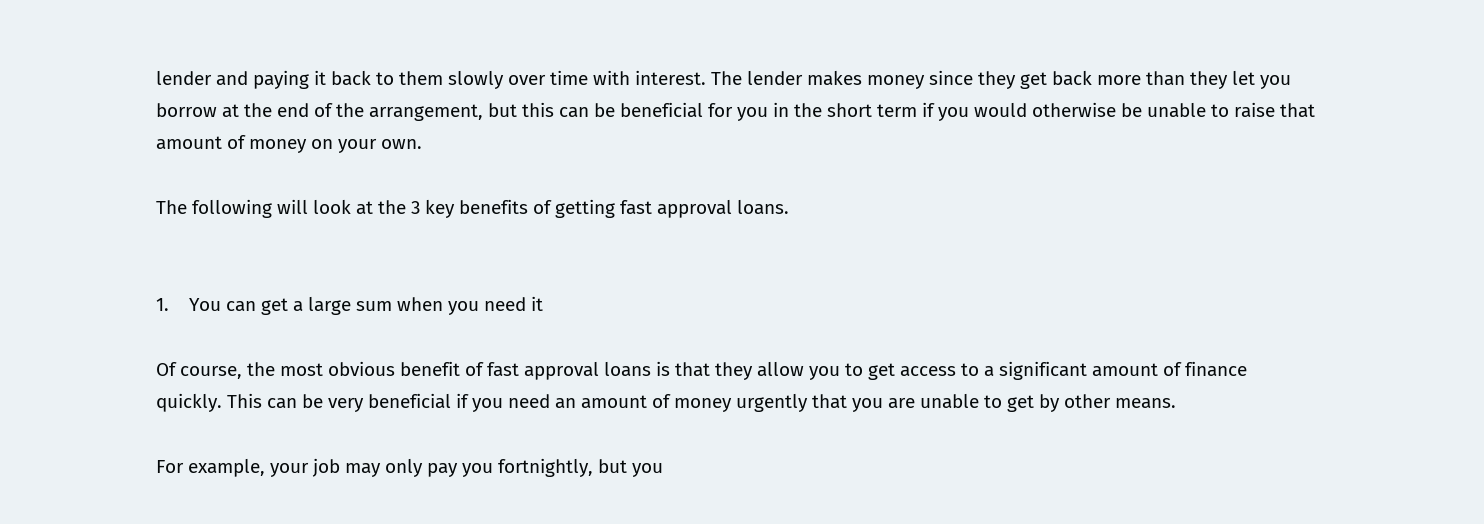lender and paying it back to them slowly over time with interest. The lender makes money since they get back more than they let you borrow at the end of the arrangement, but this can be beneficial for you in the short term if you would otherwise be unable to raise that amount of money on your own.

The following will look at the 3 key benefits of getting fast approval loans.


1.    You can get a large sum when you need it

Of course, the most obvious benefit of fast approval loans is that they allow you to get access to a significant amount of finance quickly. This can be very beneficial if you need an amount of money urgently that you are unable to get by other means.

For example, your job may only pay you fortnightly, but you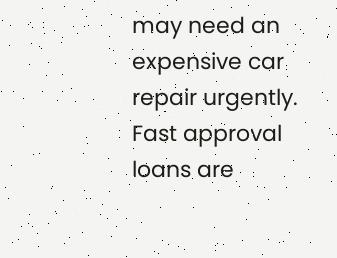may need an expensive car repair urgently. Fast approval loans are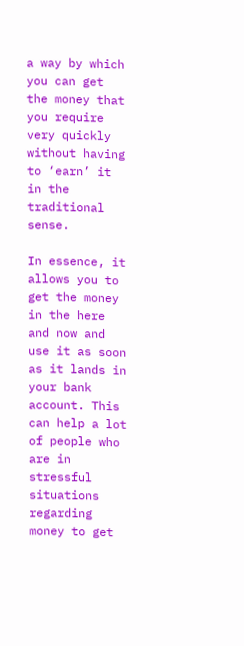a way by which you can get the money that you require very quickly without having to ‘earn’ it in the traditional sense.

In essence, it allows you to get the money in the here and now and use it as soon as it lands in your bank account. This can help a lot of people who are in stressful situations regarding money to get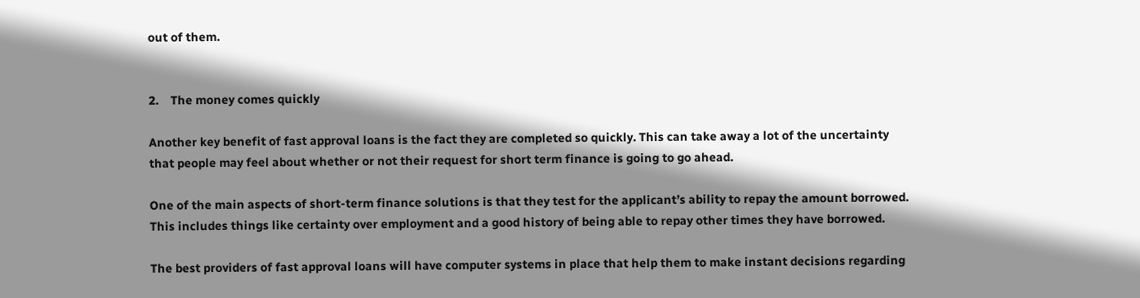out of them.


2.    The money comes quickly

Another key benefit of fast approval loans is the fact they are completed so quickly. This can take away a lot of the uncertainty that people may feel about whether or not their request for short term finance is going to go ahead.

One of the main aspects of short-term finance solutions is that they test for the applicant’s ability to repay the amount borrowed. This includes things like certainty over employment and a good history of being able to repay other times they have borrowed.

The best providers of fast approval loans will have computer systems in place that help them to make instant decisions regarding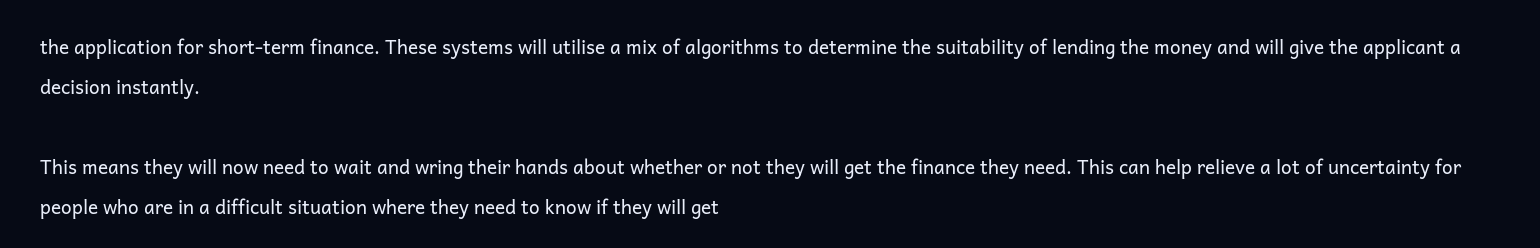the application for short-term finance. These systems will utilise a mix of algorithms to determine the suitability of lending the money and will give the applicant a decision instantly.

This means they will now need to wait and wring their hands about whether or not they will get the finance they need. This can help relieve a lot of uncertainty for people who are in a difficult situation where they need to know if they will get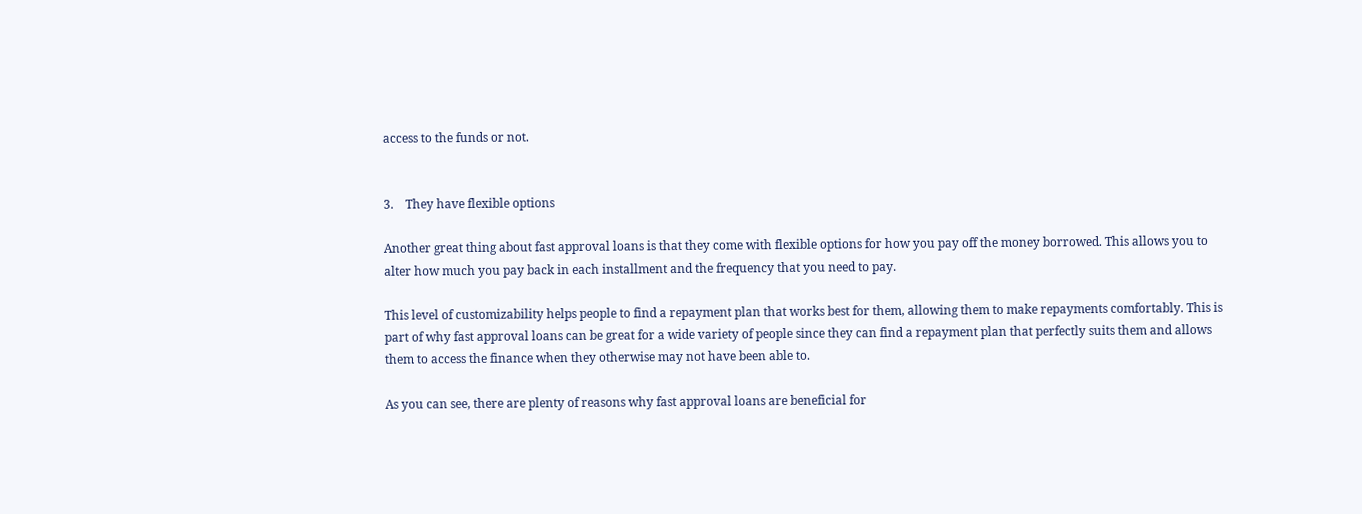access to the funds or not.


3.    They have flexible options

Another great thing about fast approval loans is that they come with flexible options for how you pay off the money borrowed. This allows you to alter how much you pay back in each installment and the frequency that you need to pay.

This level of customizability helps people to find a repayment plan that works best for them, allowing them to make repayments comfortably. This is part of why fast approval loans can be great for a wide variety of people since they can find a repayment plan that perfectly suits them and allows them to access the finance when they otherwise may not have been able to.

As you can see, there are plenty of reasons why fast approval loans are beneficial for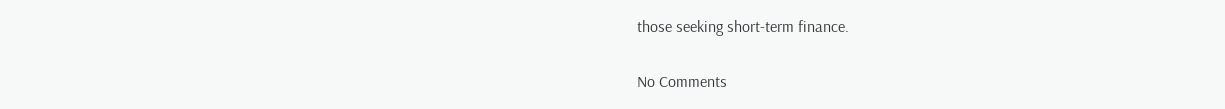those seeking short-term finance.

No Comments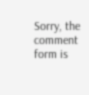Sorry, the comment form is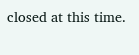closed at this time.